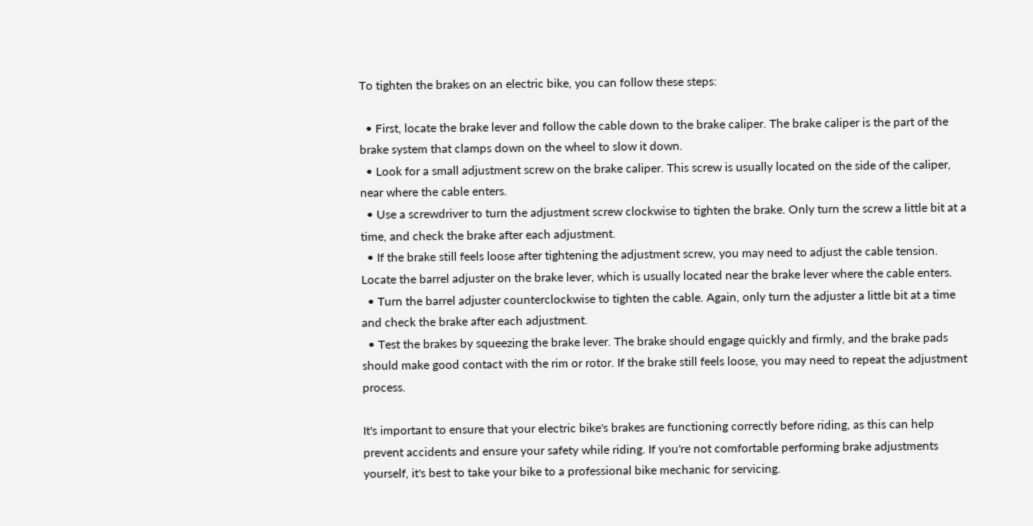To tighten the brakes on an electric bike, you can follow these steps:

  • First, locate the brake lever and follow the cable down to the brake caliper. The brake caliper is the part of the brake system that clamps down on the wheel to slow it down.
  • Look for a small adjustment screw on the brake caliper. This screw is usually located on the side of the caliper, near where the cable enters.
  • Use a screwdriver to turn the adjustment screw clockwise to tighten the brake. Only turn the screw a little bit at a time, and check the brake after each adjustment.
  • If the brake still feels loose after tightening the adjustment screw, you may need to adjust the cable tension. Locate the barrel adjuster on the brake lever, which is usually located near the brake lever where the cable enters.
  • Turn the barrel adjuster counterclockwise to tighten the cable. Again, only turn the adjuster a little bit at a time and check the brake after each adjustment.
  • Test the brakes by squeezing the brake lever. The brake should engage quickly and firmly, and the brake pads should make good contact with the rim or rotor. If the brake still feels loose, you may need to repeat the adjustment process.

It's important to ensure that your electric bike's brakes are functioning correctly before riding, as this can help prevent accidents and ensure your safety while riding. If you're not comfortable performing brake adjustments yourself, it's best to take your bike to a professional bike mechanic for servicing.